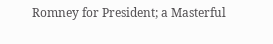Romney for President; a Masterful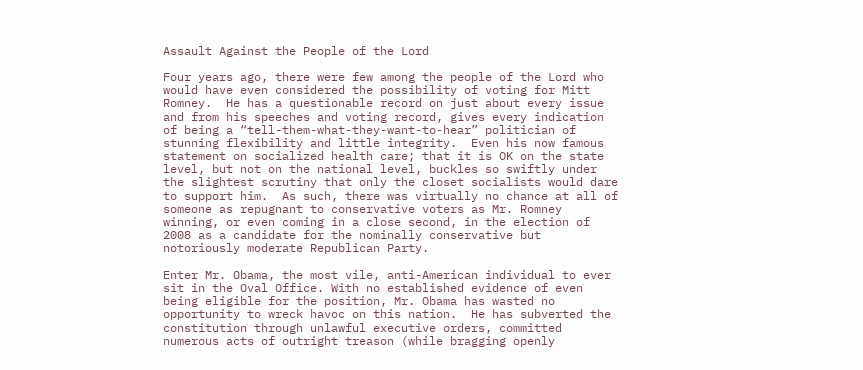Assault Against the People of the Lord

Four years ago, there were few among the people of the Lord who would have even considered the possibility of voting for Mitt Romney.  He has a questionable record on just about every issue and from his speeches and voting record, gives every indication of being a “tell-them-what-they-want-to-hear” politician of stunning flexibility and little integrity.  Even his now famous statement on socialized health care; that it is OK on the state level, but not on the national level, buckles so swiftly under the slightest scrutiny that only the closet socialists would dare to support him.  As such, there was virtually no chance at all of someone as repugnant to conservative voters as Mr. Romney winning, or even coming in a close second, in the election of 2008 as a candidate for the nominally conservative but notoriously moderate Republican Party.

Enter Mr. Obama, the most vile, anti-American individual to ever sit in the Oval Office. With no established evidence of even being eligible for the position, Mr. Obama has wasted no opportunity to wreck havoc on this nation.  He has subverted the constitution through unlawful executive orders, committed numerous acts of outright treason (while bragging openly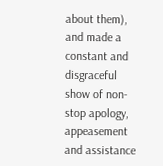about them), and made a constant and disgraceful show of non-stop apology, appeasement and assistance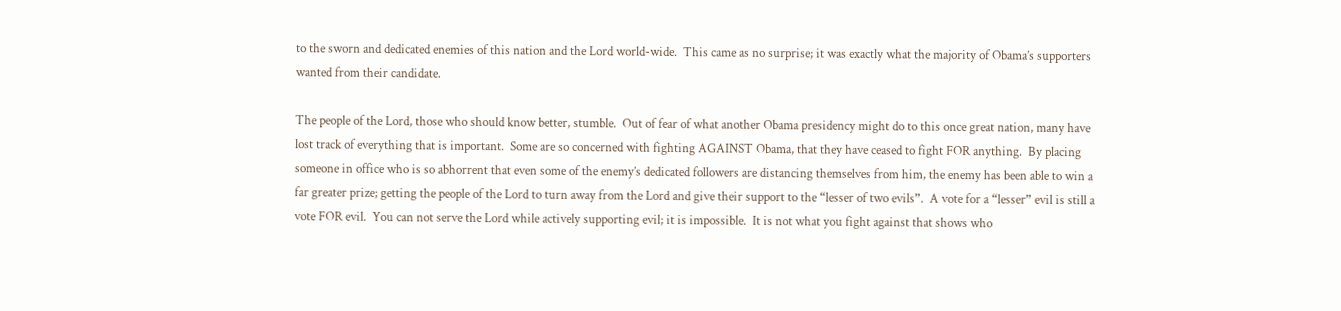to the sworn and dedicated enemies of this nation and the Lord world-wide.  This came as no surprise; it was exactly what the majority of Obama’s supporters wanted from their candidate.

The people of the Lord, those who should know better, stumble.  Out of fear of what another Obama presidency might do to this once great nation, many have lost track of everything that is important.  Some are so concerned with fighting AGAINST Obama, that they have ceased to fight FOR anything.  By placing someone in office who is so abhorrent that even some of the enemy’s dedicated followers are distancing themselves from him, the enemy has been able to win a far greater prize; getting the people of the Lord to turn away from the Lord and give their support to the “lesser of two evils”.  A vote for a “lesser” evil is still a vote FOR evil.  You can not serve the Lord while actively supporting evil; it is impossible.  It is not what you fight against that shows who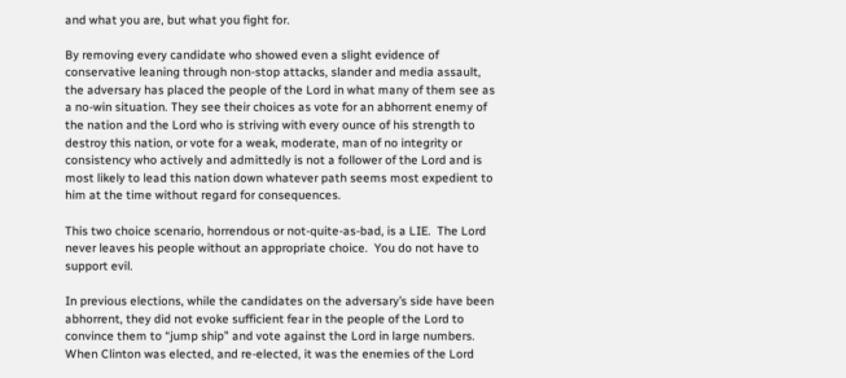and what you are, but what you fight for.

By removing every candidate who showed even a slight evidence of conservative leaning through non-stop attacks, slander and media assault, the adversary has placed the people of the Lord in what many of them see as a no-win situation. They see their choices as vote for an abhorrent enemy of the nation and the Lord who is striving with every ounce of his strength to destroy this nation, or vote for a weak, moderate, man of no integrity or consistency who actively and admittedly is not a follower of the Lord and is most likely to lead this nation down whatever path seems most expedient to him at the time without regard for consequences.

This two choice scenario, horrendous or not-quite-as-bad, is a LIE.  The Lord never leaves his people without an appropriate choice.  You do not have to support evil.

In previous elections, while the candidates on the adversary’s side have been abhorrent, they did not evoke sufficient fear in the people of the Lord to convince them to “jump ship” and vote against the Lord in large numbers.  When Clinton was elected, and re-elected, it was the enemies of the Lord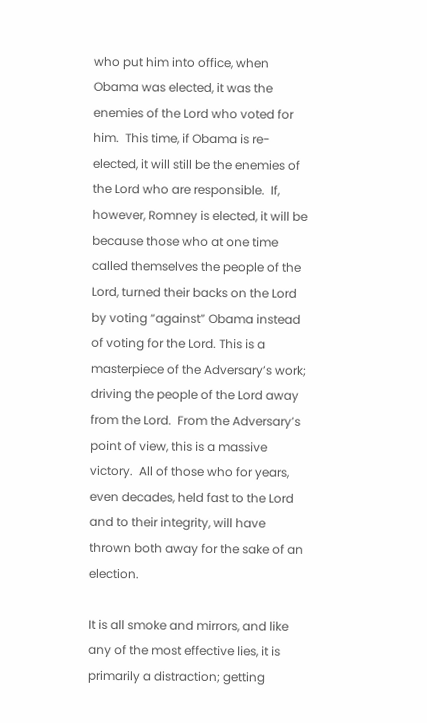who put him into office, when Obama was elected, it was the enemies of the Lord who voted for him.  This time, if Obama is re-elected, it will still be the enemies of the Lord who are responsible.  If, however, Romney is elected, it will be because those who at one time called themselves the people of the Lord, turned their backs on the Lord by voting “against” Obama instead of voting for the Lord. This is a masterpiece of the Adversary’s work; driving the people of the Lord away from the Lord.  From the Adversary’s point of view, this is a massive victory.  All of those who for years, even decades, held fast to the Lord and to their integrity, will have thrown both away for the sake of an election.

It is all smoke and mirrors, and like any of the most effective lies, it is primarily a distraction; getting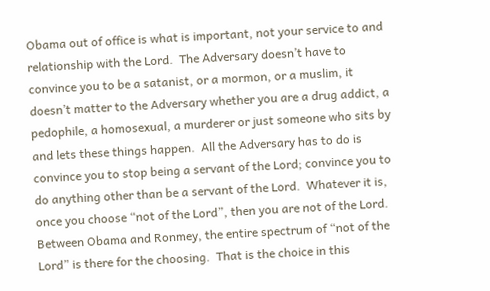Obama out of office is what is important, not your service to and relationship with the Lord.  The Adversary doesn’t have to convince you to be a satanist, or a mormon, or a muslim, it doesn’t matter to the Adversary whether you are a drug addict, a pedophile, a homosexual, a murderer or just someone who sits by and lets these things happen.  All the Adversary has to do is convince you to stop being a servant of the Lord; convince you to do anything other than be a servant of the Lord.  Whatever it is, once you choose “not of the Lord”, then you are not of the Lord.  Between Obama and Ronmey, the entire spectrum of “not of the Lord” is there for the choosing.  That is the choice in this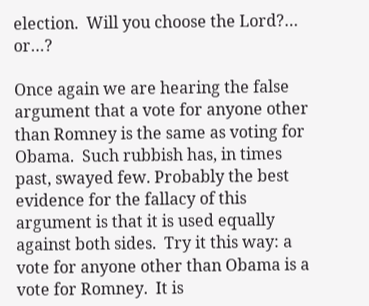election.  Will you choose the Lord?…  or…?

Once again we are hearing the false argument that a vote for anyone other than Romney is the same as voting for Obama.  Such rubbish has, in times past, swayed few. Probably the best evidence for the fallacy of this argument is that it is used equally against both sides.  Try it this way: a vote for anyone other than Obama is a vote for Romney.  It is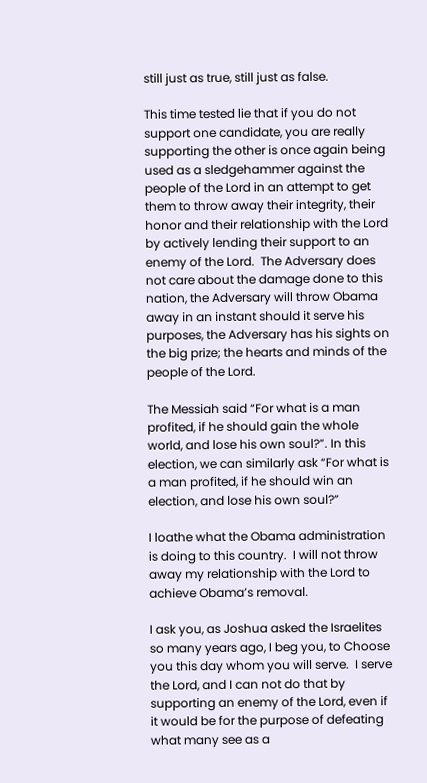still just as true, still just as false.

This time tested lie that if you do not support one candidate, you are really supporting the other is once again being used as a sledgehammer against the people of the Lord in an attempt to get them to throw away their integrity, their honor and their relationship with the Lord by actively lending their support to an enemy of the Lord.  The Adversary does not care about the damage done to this nation, the Adversary will throw Obama away in an instant should it serve his purposes, the Adversary has his sights on the big prize; the hearts and minds of the people of the Lord.

The Messiah said “For what is a man profited, if he should gain the whole world, and lose his own soul?”. In this election, we can similarly ask “For what is a man profited, if he should win an election, and lose his own soul?”

I loathe what the Obama administration is doing to this country.  I will not throw away my relationship with the Lord to achieve Obama’s removal.

I ask you, as Joshua asked the Israelites so many years ago, I beg you, to Choose you this day whom you will serve.  I serve the Lord, and I can not do that by supporting an enemy of the Lord, even if it would be for the purpose of defeating what many see as a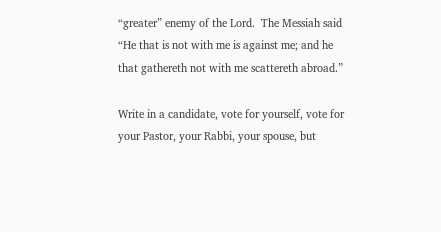“greater” enemy of the Lord.  The Messiah said “He that is not with me is against me; and he that gathereth not with me scattereth abroad.”

Write in a candidate, vote for yourself, vote for your Pastor, your Rabbi, your spouse, but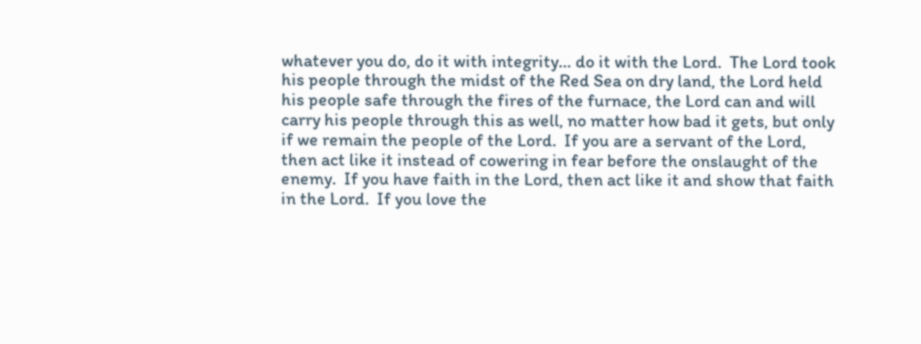whatever you do, do it with integrity… do it with the Lord.  The Lord took his people through the midst of the Red Sea on dry land, the Lord held his people safe through the fires of the furnace, the Lord can and will carry his people through this as well, no matter how bad it gets, but only if we remain the people of the Lord.  If you are a servant of the Lord, then act like it instead of cowering in fear before the onslaught of the enemy.  If you have faith in the Lord, then act like it and show that faith in the Lord.  If you love the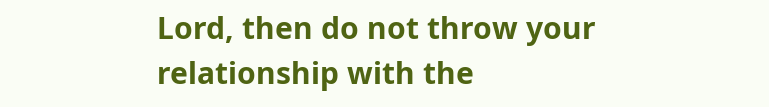Lord, then do not throw your relationship with the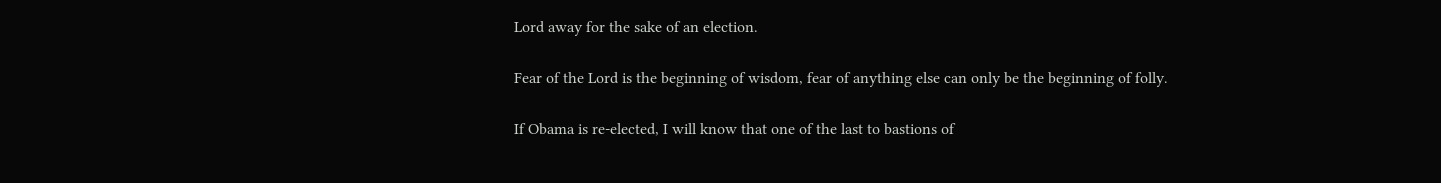Lord away for the sake of an election.

Fear of the Lord is the beginning of wisdom, fear of anything else can only be the beginning of folly.

If Obama is re-elected, I will know that one of the last to bastions of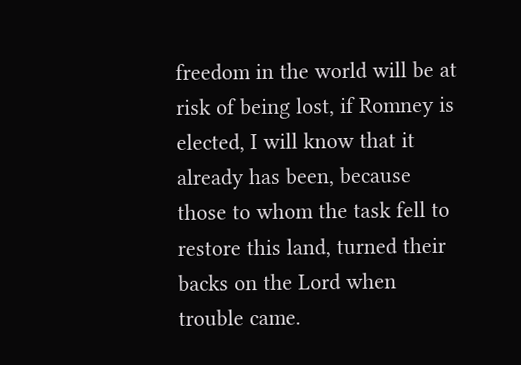freedom in the world will be at risk of being lost, if Romney is elected, I will know that it already has been, because those to whom the task fell to restore this land, turned their backs on the Lord when trouble came.